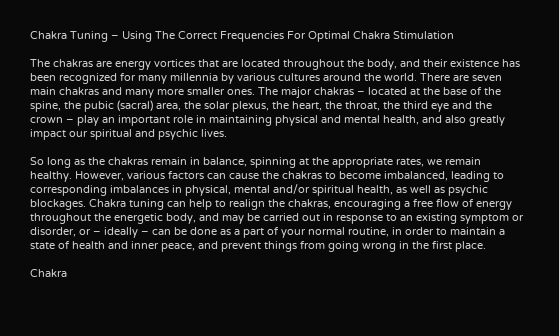Chakra Tuning – Using The Correct Frequencies For Optimal Chakra Stimulation

The chakras are energy vortices that are located throughout the body, and their existence has been recognized for many millennia by various cultures around the world. There are seven main chakras and many more smaller ones. The major chakras – located at the base of the spine, the pubic (sacral) area, the solar plexus, the heart, the throat, the third eye and the crown – play an important role in maintaining physical and mental health, and also greatly impact our spiritual and psychic lives.

So long as the chakras remain in balance, spinning at the appropriate rates, we remain healthy. However, various factors can cause the chakras to become imbalanced, leading to corresponding imbalances in physical, mental and/or spiritual health, as well as psychic blockages. Chakra tuning can help to realign the chakras, encouraging a free flow of energy throughout the energetic body, and may be carried out in response to an existing symptom or disorder, or – ideally – can be done as a part of your normal routine, in order to maintain a state of health and inner peace, and prevent things from going wrong in the first place.

Chakra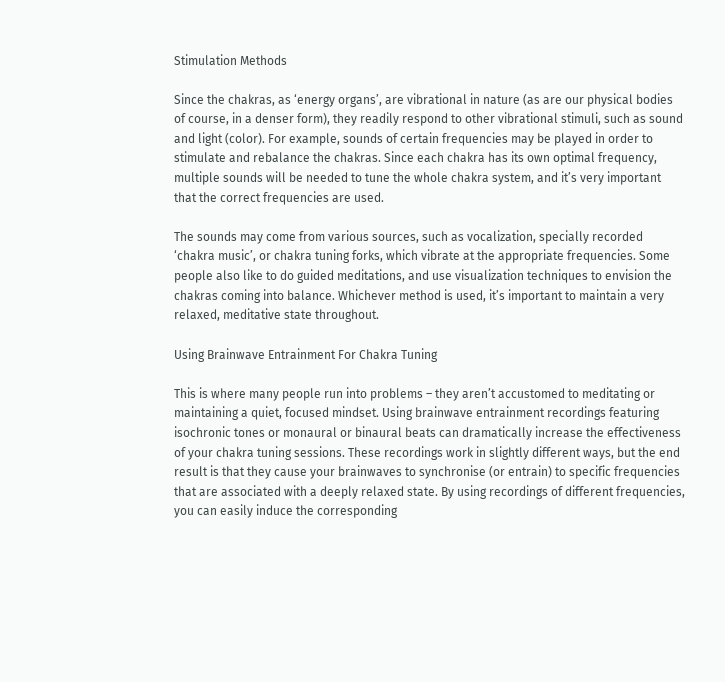Stimulation Methods

Since the chakras, as ‘energy organs’, are vibrational in nature (as are our physical bodies of course, in a denser form), they readily respond to other vibrational stimuli, such as sound and light (color). For example, sounds of certain frequencies may be played in order to stimulate and rebalance the chakras. Since each chakra has its own optimal frequency, multiple sounds will be needed to tune the whole chakra system, and it’s very important that the correct frequencies are used.

The sounds may come from various sources, such as vocalization, specially recorded ‘chakra music’, or chakra tuning forks, which vibrate at the appropriate frequencies. Some people also like to do guided meditations, and use visualization techniques to envision the chakras coming into balance. Whichever method is used, it’s important to maintain a very relaxed, meditative state throughout.

Using Brainwave Entrainment For Chakra Tuning

This is where many people run into problems – they aren’t accustomed to meditating or maintaining a quiet, focused mindset. Using brainwave entrainment recordings featuring isochronic tones or monaural or binaural beats can dramatically increase the effectiveness of your chakra tuning sessions. These recordings work in slightly different ways, but the end result is that they cause your brainwaves to synchronise (or entrain) to specific frequencies that are associated with a deeply relaxed state. By using recordings of different frequencies, you can easily induce the corresponding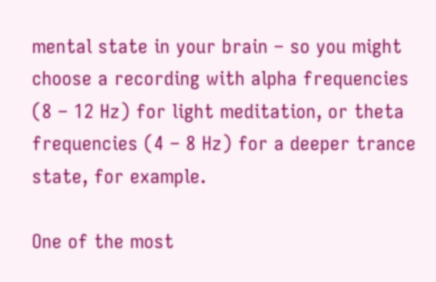mental state in your brain – so you might choose a recording with alpha frequencies (8 – 12 Hz) for light meditation, or theta frequencies (4 – 8 Hz) for a deeper trance state, for example.

One of the most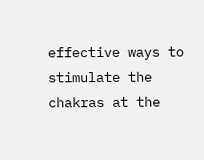effective ways to stimulate the chakras at the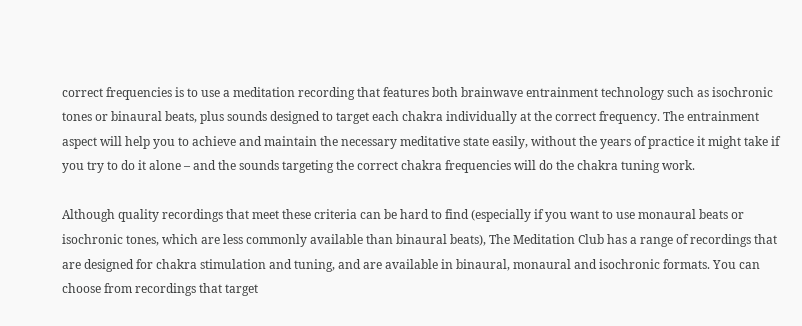correct frequencies is to use a meditation recording that features both brainwave entrainment technology such as isochronic tones or binaural beats, plus sounds designed to target each chakra individually at the correct frequency. The entrainment aspect will help you to achieve and maintain the necessary meditative state easily, without the years of practice it might take if you try to do it alone – and the sounds targeting the correct chakra frequencies will do the chakra tuning work.

Although quality recordings that meet these criteria can be hard to find (especially if you want to use monaural beats or isochronic tones, which are less commonly available than binaural beats), The Meditation Club has a range of recordings that are designed for chakra stimulation and tuning, and are available in binaural, monaural and isochronic formats. You can choose from recordings that target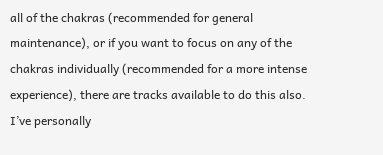all of the chakras (recommended for general maintenance), or if you want to focus on any of the chakras individually (recommended for a more intense experience), there are tracks available to do this also. I’ve personally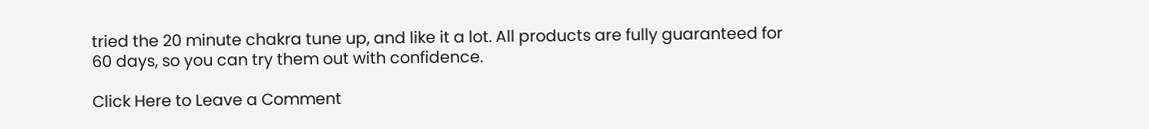tried the 20 minute chakra tune up, and like it a lot. All products are fully guaranteed for 60 days, so you can try them out with confidence.

Click Here to Leave a Comment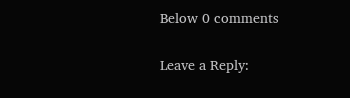Below 0 comments

Leave a Reply: